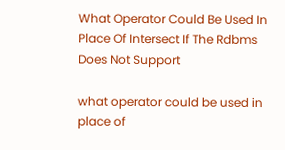What Operator Could Be Used In Place Of Intersect If The Rdbms Does Not Support

what operator could be used in place of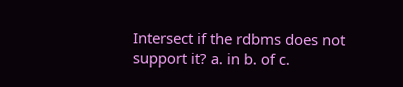Intersect if the rdbms does not support it? a. in b. of c.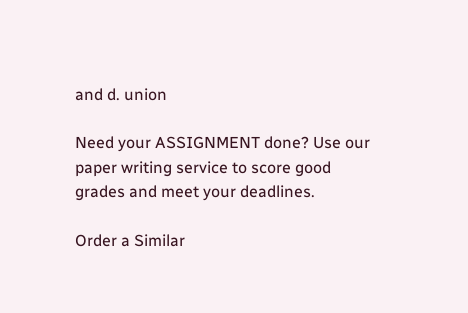and d. union

Need your ASSIGNMENT done? Use our paper writing service to score good grades and meet your deadlines.

Order a Similar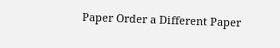Paper Order a Different Paper